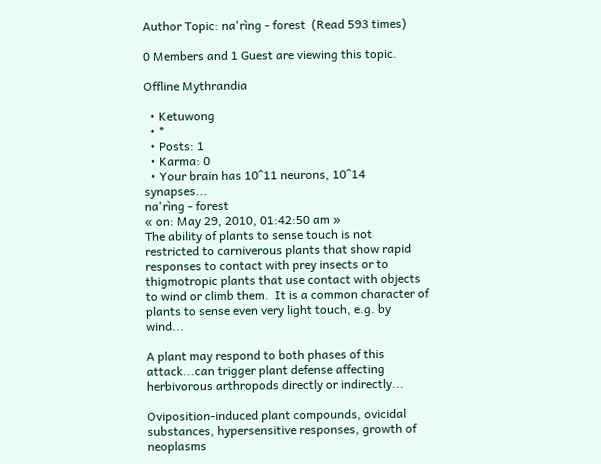Author Topic: na'rìng - forest  (Read 593 times)

0 Members and 1 Guest are viewing this topic.

Offline Mythrandia

  • Ketuwong
  • *
  • Posts: 1
  • Karma: 0
  • Your brain has 10^11 neurons, 10^14 synapses...
na'rìng - forest
« on: May 29, 2010, 01:42:50 am »
The ability of plants to sense touch is not restricted to carniverous plants that show rapid responses to contact with prey insects or to thigmotropic plants that use contact with objects to wind or climb them.  It is a common character of plants to sense even very light touch, e.g. by wind...

A plant may respond to both phases of this attack...can trigger plant defense affecting herbivorous arthropods directly or indirectly...

Oviposition-induced plant compounds, ovicidal substances, hypersensitive responses, growth of neoplasms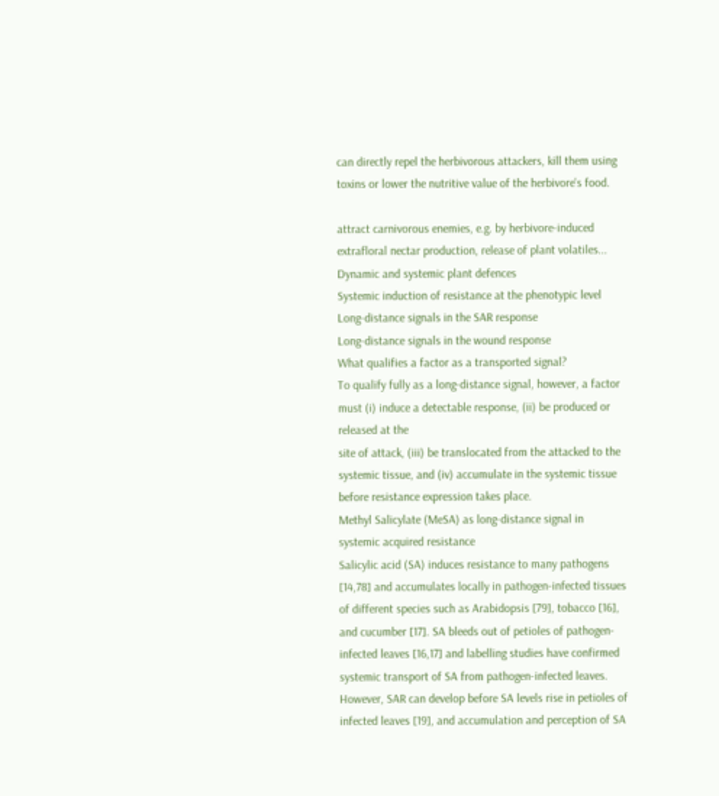can directly repel the herbivorous attackers, kill them using toxins or lower the nutritive value of the herbivore's food.

attract carnivorous enemies, e.g. by herbivore-induced extrafloral nectar production, release of plant volatiles...
Dynamic and systemic plant defences
Systemic induction of resistance at the phenotypic level
Long-distance signals in the SAR response
Long-distance signals in the wound response
What qualifies a factor as a transported signal?
To qualify fully as a long-distance signal, however, a factor must (i) induce a detectable response, (ii) be produced or released at the
site of attack, (iii) be translocated from the attacked to the systemic tissue, and (iv) accumulate in the systemic tissue before resistance expression takes place.
Methyl Salicylate (MeSA) as long-distance signal in systemic acquired resistance
Salicylic acid (SA) induces resistance to many pathogens [14,78] and accumulates locally in pathogen-infected tissues of different species such as Arabidopsis [79], tobacco [16], and cucumber [17]. SA bleeds out of petioles of pathogen-infected leaves [16,17] and labelling studies have confirmed systemic transport of SA from pathogen-infected leaves.  However, SAR can develop before SA levels rise in petioles of infected leaves [19], and accumulation and perception of SA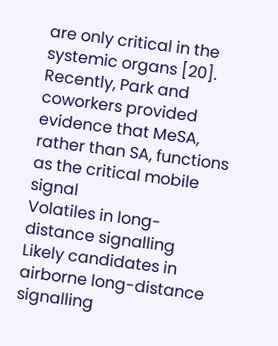are only critical in the systemic organs [20]. Recently, Park and coworkers provided evidence that MeSA, rather than SA, functions as the critical mobile signal
Volatiles in long-distance signalling
Likely candidates in airborne long-distance signalling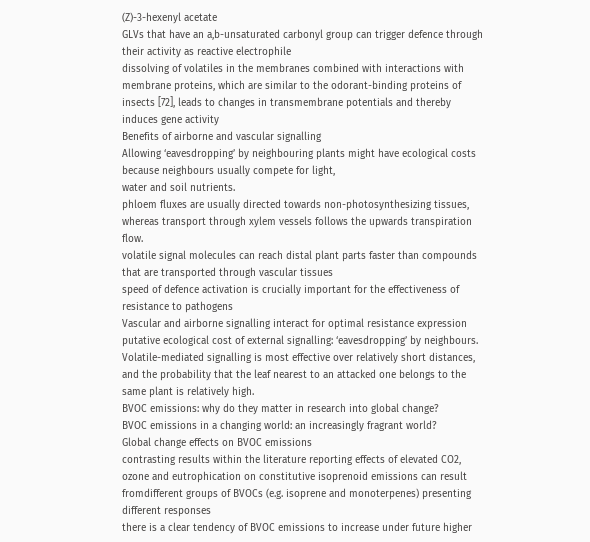(Z)-3-hexenyl acetate
GLVs that have an a,b-unsaturated carbonyl group can trigger defence through their activity as reactive electrophile
dissolving of volatiles in the membranes combined with interactions with membrane proteins, which are similar to the odorant-binding proteins of insects [72], leads to changes in transmembrane potentials and thereby induces gene activity
Benefits of airborne and vascular signalling
Allowing ‘eavesdropping’ by neighbouring plants might have ecological costs because neighbours usually compete for light,
water and soil nutrients.
phloem fluxes are usually directed towards non-photosynthesizing tissues, whereas transport through xylem vessels follows the upwards transpiration flow.
volatile signal molecules can reach distal plant parts faster than compounds that are transported through vascular tissues
speed of defence activation is crucially important for the effectiveness of resistance to pathogens
Vascular and airborne signalling interact for optimal resistance expression
putative ecological cost of external signalling: ‘eavesdropping’ by neighbours. Volatile-mediated signalling is most effective over relatively short distances, and the probability that the leaf nearest to an attacked one belongs to the same plant is relatively high.
BVOC emissions: why do they matter in research into global change?
BVOC emissions in a changing world: an increasingly fragrant world?
Global change effects on BVOC emissions
contrasting results within the literature reporting effects of elevated CO2, ozone and eutrophication on constitutive isoprenoid emissions can result fromdifferent groups of BVOCs (e.g. isoprene and monoterpenes) presenting different responses
there is a clear tendency of BVOC emissions to increase under future higher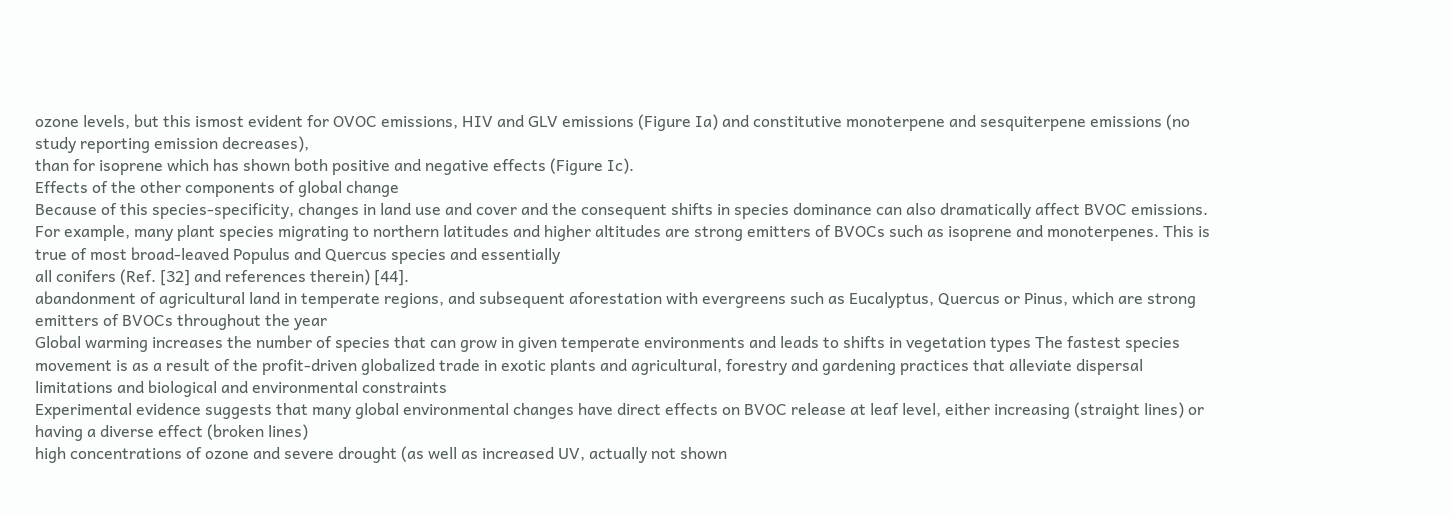ozone levels, but this ismost evident for OVOC emissions, HIV and GLV emissions (Figure Ia) and constitutive monoterpene and sesquiterpene emissions (no study reporting emission decreases),
than for isoprene which has shown both positive and negative effects (Figure Ic).
Effects of the other components of global change
Because of this species-specificity, changes in land use and cover and the consequent shifts in species dominance can also dramatically affect BVOC emissions. For example, many plant species migrating to northern latitudes and higher altitudes are strong emitters of BVOCs such as isoprene and monoterpenes. This is true of most broad-leaved Populus and Quercus species and essentially
all conifers (Ref. [32] and references therein) [44].
abandonment of agricultural land in temperate regions, and subsequent aforestation with evergreens such as Eucalyptus, Quercus or Pinus, which are strong emitters of BVOCs throughout the year
Global warming increases the number of species that can grow in given temperate environments and leads to shifts in vegetation types The fastest species movement is as a result of the profit-driven globalized trade in exotic plants and agricultural, forestry and gardening practices that alleviate dispersal limitations and biological and environmental constraints
Experimental evidence suggests that many global environmental changes have direct effects on BVOC release at leaf level, either increasing (straight lines) or having a diverse effect (broken lines)
high concentrations of ozone and severe drought (as well as increased UV, actually not shown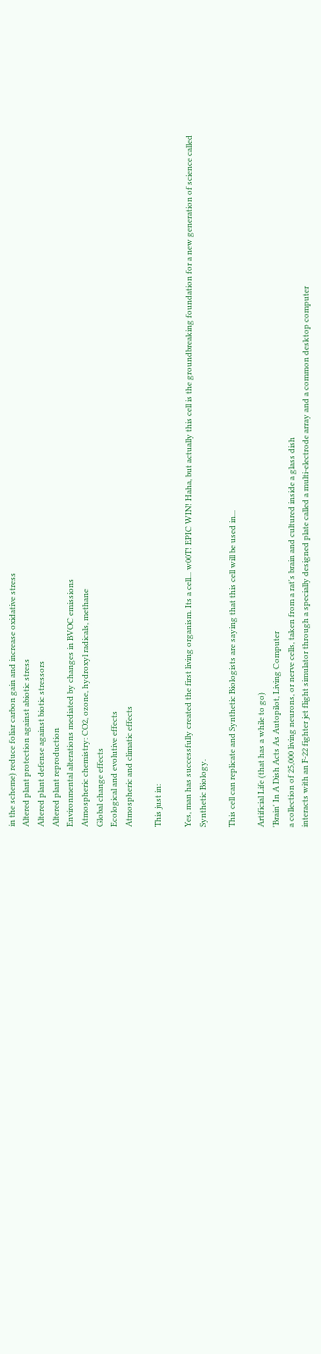in the scheme) reduce foliar carbon gain and increase oxidative stress
Altered plant protection against abiotic stress
Altered plant defense against biotic stressors
Altered plant reproduction
Environmental alterations mediated by changes in BVOC emissions
Atmospheric chemistry: CO2, ozone, hydroxyl radicals, methane
Global change effects
Ecological and evolutive effects
Atmospheric and climatic effects

This just in:

Yes, man has successfully created the first living organism. Its a cell... w00T! EPIC WIN! Haha, but actually this cell is the groundbreaking foundation for a new generation of science called Synthetic Biology.

This cell can replicate and Synthetic Biologists are saying that this cell will be used in...

Artificial Life (that has a while to go)
'Brain' In A Dish Acts As Autopilot, Living Computer
a collection of 25,000 living neurons, or nerve cells, taken from a rat's brain and cultured inside a glass dish
interacts with an F-22 fighter jet flight simulator through a specially designed plate called a multi-electrode array and a common desktop computer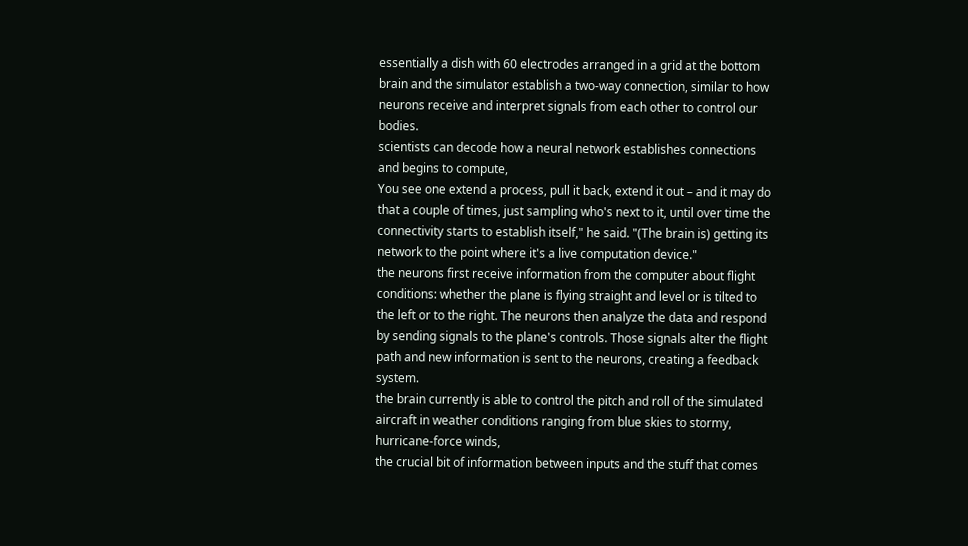essentially a dish with 60 electrodes arranged in a grid at the bottom
brain and the simulator establish a two-way connection, similar to how neurons receive and interpret signals from each other to control our bodies.
scientists can decode how a neural network establishes connections and begins to compute,
You see one extend a process, pull it back, extend it out – and it may do that a couple of times, just sampling who's next to it, until over time the connectivity starts to establish itself," he said. "(The brain is) getting its network to the point where it's a live computation device."
the neurons first receive information from the computer about flight conditions: whether the plane is flying straight and level or is tilted to the left or to the right. The neurons then analyze the data and respond by sending signals to the plane's controls. Those signals alter the flight path and new information is sent to the neurons, creating a feedback system.
the brain currently is able to control the pitch and roll of the simulated aircraft in weather conditions ranging from blue skies to stormy, hurricane-force winds,
the crucial bit of information between inputs and the stuff that comes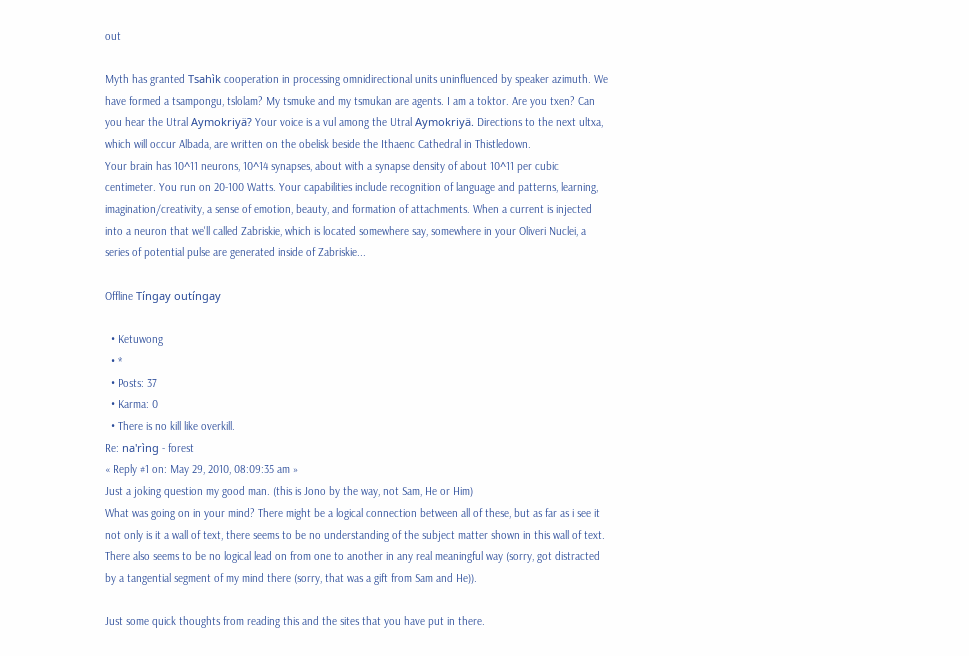out

Myth has granted Tsahìk cooperation in processing omnidirectional units uninfluenced by speaker azimuth. We have formed a tsampongu, tslolam? My tsmuke and my tsmukan are agents. I am a toktor. Are you txen? Can you hear the Utral Aymokriyä? Your voice is a vul among the Utral Aymokriyä. Directions to the next ultxa, which will occur Albada, are written on the obelisk beside the Ithaenc Cathedral in Thistledown.
Your brain has 10^11 neurons, 10^14 synapses, about with a synapse density of about 10^11 per cubic centimeter. You run on 20-100 Watts. Your capabilities include recognition of language and patterns, learning, imagination/creativity, a sense of emotion, beauty, and formation of attachments. When a current is injected into a neuron that we'll called Zabriskie, which is located somewhere say, somewhere in your Oliveri Nuclei, a series of potential pulse are generated inside of Zabriskie...

Offline Tíngay outíngay

  • Ketuwong
  • *
  • Posts: 37
  • Karma: 0
  • There is no kill like overkill.
Re: na'rìng - forest
« Reply #1 on: May 29, 2010, 08:09:35 am »
Just a joking question my good man. (this is Jono by the way, not Sam, He or Him)
What was going on in your mind? There might be a logical connection between all of these, but as far as i see it not only is it a wall of text, there seems to be no understanding of the subject matter shown in this wall of text. There also seems to be no logical lead on from one to another in any real meaningful way (sorry, got distracted by a tangential segment of my mind there (sorry, that was a gift from Sam and He)).

Just some quick thoughts from reading this and the sites that you have put in there.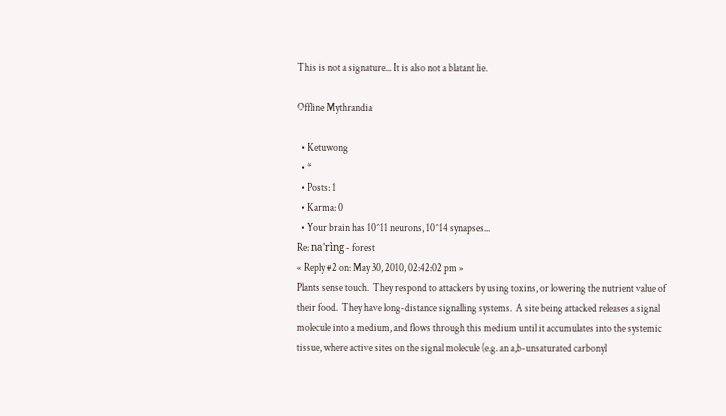This is not a signature... It is also not a blatant lie.

Offline Mythrandia

  • Ketuwong
  • *
  • Posts: 1
  • Karma: 0
  • Your brain has 10^11 neurons, 10^14 synapses...
Re: na'rìng - forest
« Reply #2 on: May 30, 2010, 02:42:02 pm »
Plants sense touch.  They respond to attackers by using toxins, or lowering the nutrient value of their food.  They have long-distance signalling systems.  A site being attacked releases a signal molecule into a medium, and flows through this medium until it accumulates into the systemic tissue, where active sites on the signal molecule (e.g. an a,b-unsaturated carbonyl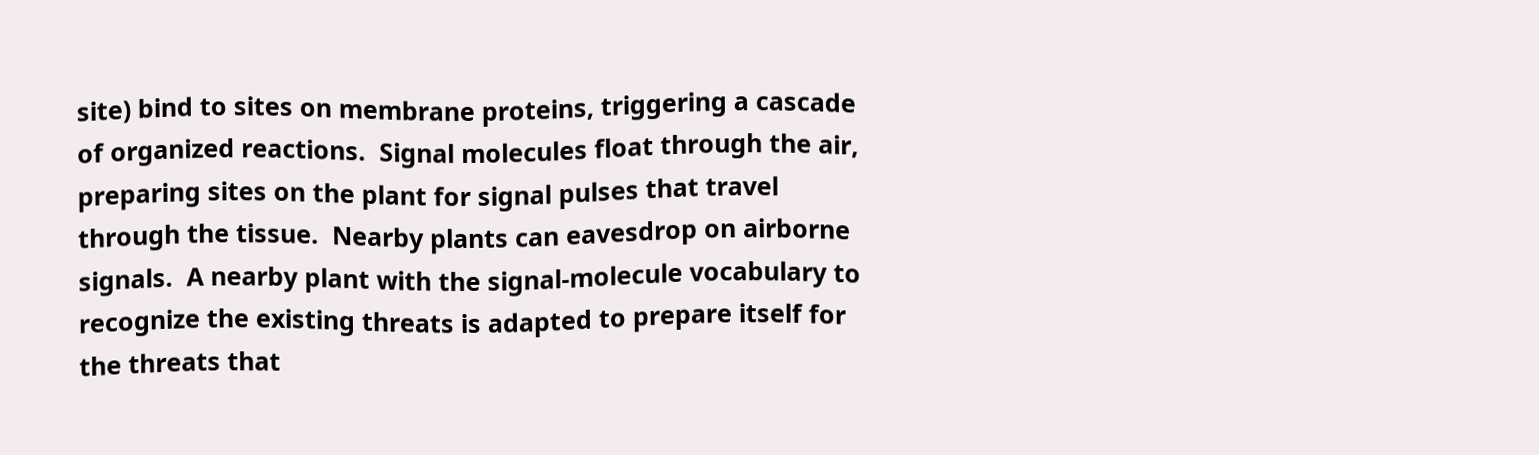site) bind to sites on membrane proteins, triggering a cascade of organized reactions.  Signal molecules float through the air, preparing sites on the plant for signal pulses that travel through the tissue.  Nearby plants can eavesdrop on airborne signals.  A nearby plant with the signal-molecule vocabulary to recognize the existing threats is adapted to prepare itself for the threats that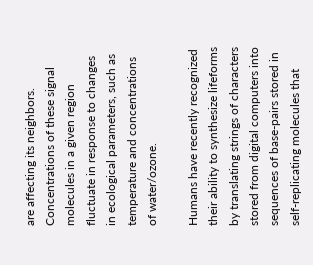are affecting its neighbors.   Concentrations of these signal molecules in a given region fluctuate in response to changes in ecological parameters, such as temperature and concentrations of water/ozone.

Humans have recently recognized their ability to synthesize lifeforms by translating strings of characters stored from digital computers into sequences of base-pairs stored in self-replicating molecules that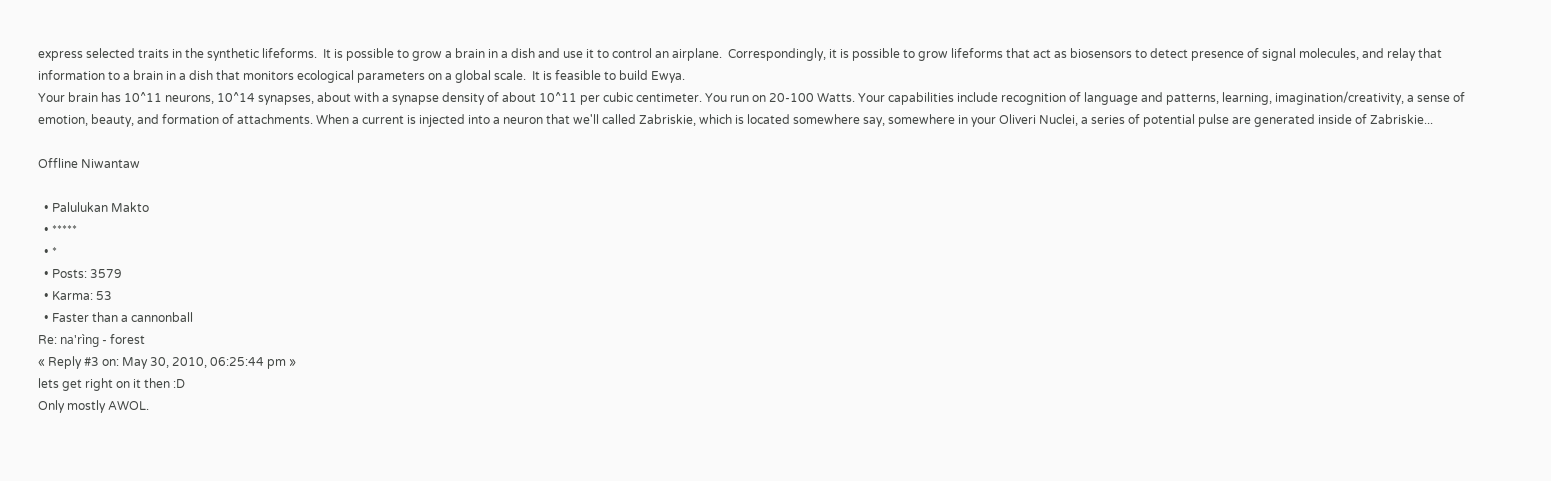express selected traits in the synthetic lifeforms.  It is possible to grow a brain in a dish and use it to control an airplane.  Correspondingly, it is possible to grow lifeforms that act as biosensors to detect presence of signal molecules, and relay that information to a brain in a dish that monitors ecological parameters on a global scale.  It is feasible to build Ewya.
Your brain has 10^11 neurons, 10^14 synapses, about with a synapse density of about 10^11 per cubic centimeter. You run on 20-100 Watts. Your capabilities include recognition of language and patterns, learning, imagination/creativity, a sense of emotion, beauty, and formation of attachments. When a current is injected into a neuron that we'll called Zabriskie, which is located somewhere say, somewhere in your Oliveri Nuclei, a series of potential pulse are generated inside of Zabriskie...

Offline Niwantaw

  • Palulukan Makto
  • *****
  • *
  • Posts: 3579
  • Karma: 53
  • Faster than a cannonball
Re: na'rìng - forest
« Reply #3 on: May 30, 2010, 06:25:44 pm »
lets get right on it then :D
Only mostly AWOL.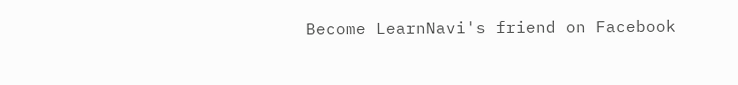Become LearnNavi's friend on Facebook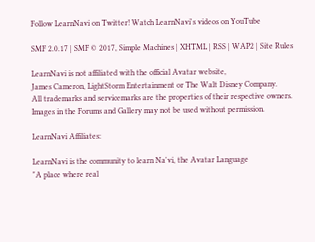Follow LearnNavi on Twitter! Watch LearnNavi's videos on YouTube

SMF 2.0.17 | SMF © 2017, Simple Machines | XHTML | RSS | WAP2 | Site Rules

LearnNavi is not affiliated with the official Avatar website,
James Cameron, LightStorm Entertainment or The Walt Disney Company.
All trademarks and servicemarks are the properties of their respective owners.
Images in the Forums and Gallery may not be used without permission.

LearnNavi Affiliates:

LearnNavi is the community to learn Na'vi, the Avatar Language
"A place where real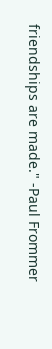friendships are made." -Paul Frommer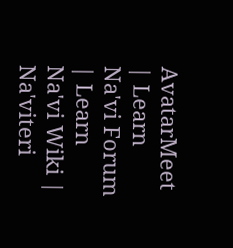AvatarMeet | Learn Na'vi Forum | Learn Na'vi Wiki | Na'viteri